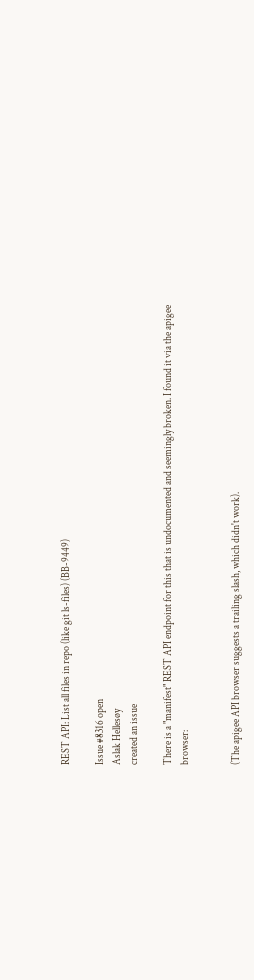REST API: List all files in repo (like git ls-files) (BB-9449)

Issue #8316 open
Aslak Hellesøy
created an issue

There is a "manifest" REST API endpoint for this that is undocumented and seemingly broken. I found it via the apigee browser:


(The apigee API browser suggests a trailing slash, which didn't work).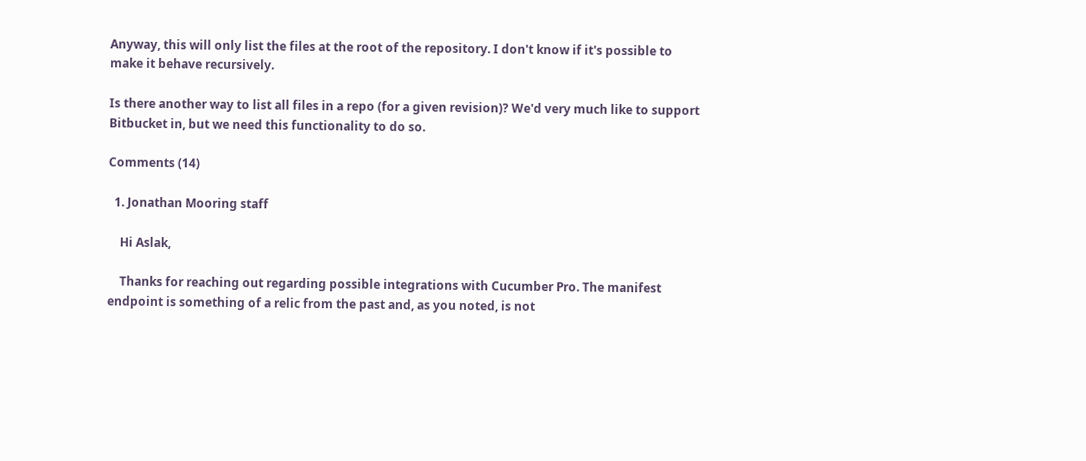Anyway, this will only list the files at the root of the repository. I don't know if it's possible to make it behave recursively.

Is there another way to list all files in a repo (for a given revision)? We'd very much like to support Bitbucket in, but we need this functionality to do so.

Comments (14)

  1. Jonathan Mooring staff

    Hi Aslak,

    Thanks for reaching out regarding possible integrations with Cucumber Pro. The manifest endpoint is something of a relic from the past and, as you noted, is not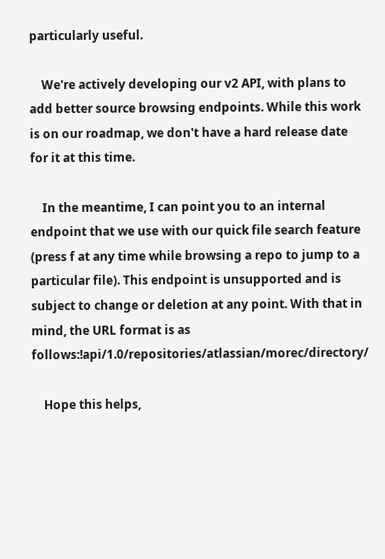particularly useful.

    We're actively developing our v2 API, with plans to add better source browsing endpoints. While this work is on our roadmap, we don't have a hard release date for it at this time.

    In the meantime, I can point you to an internal endpoint that we use with our quick file search feature (press f at any time while browsing a repo to jump to a particular file). This endpoint is unsupported and is subject to change or deletion at any point. With that in mind, the URL format is as follows:!api/1.0/repositories/atlassian/morec/directory/

    Hope this helps,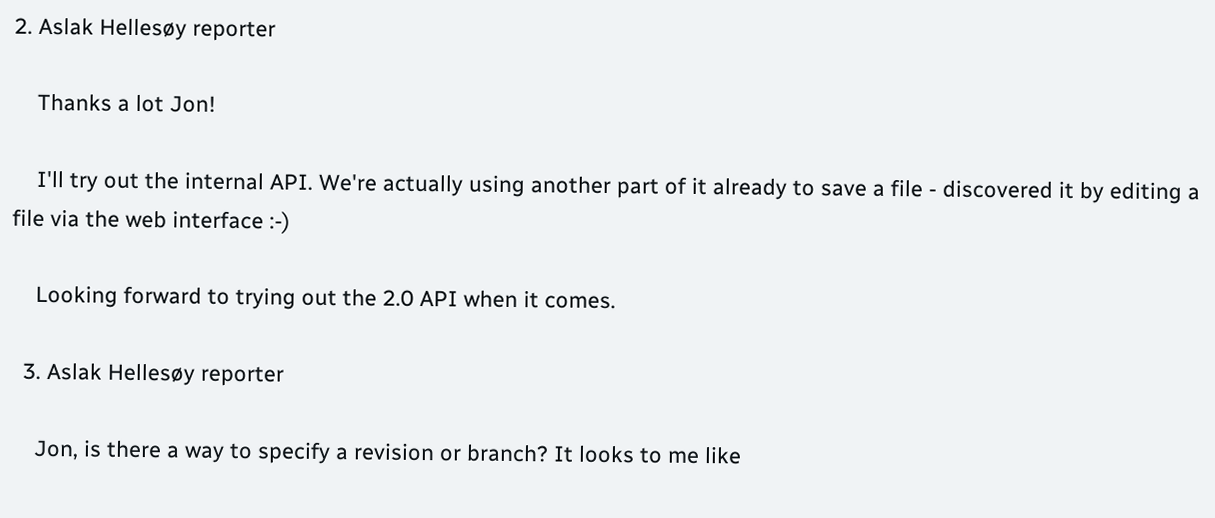2. Aslak Hellesøy reporter

    Thanks a lot Jon!

    I'll try out the internal API. We're actually using another part of it already to save a file - discovered it by editing a file via the web interface :-)

    Looking forward to trying out the 2.0 API when it comes.

  3. Aslak Hellesøy reporter

    Jon, is there a way to specify a revision or branch? It looks to me like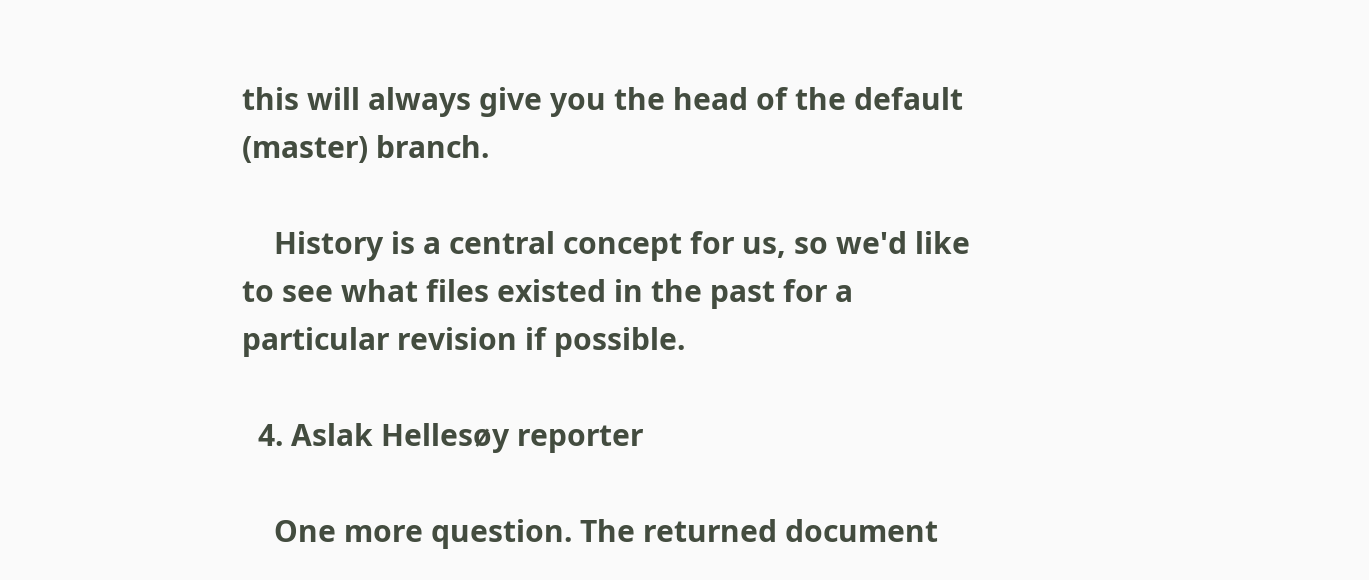this will always give you the head of the default (master) branch.

    History is a central concept for us, so we'd like to see what files existed in the past for a particular revision if possible.

  4. Aslak Hellesøy reporter

    One more question. The returned document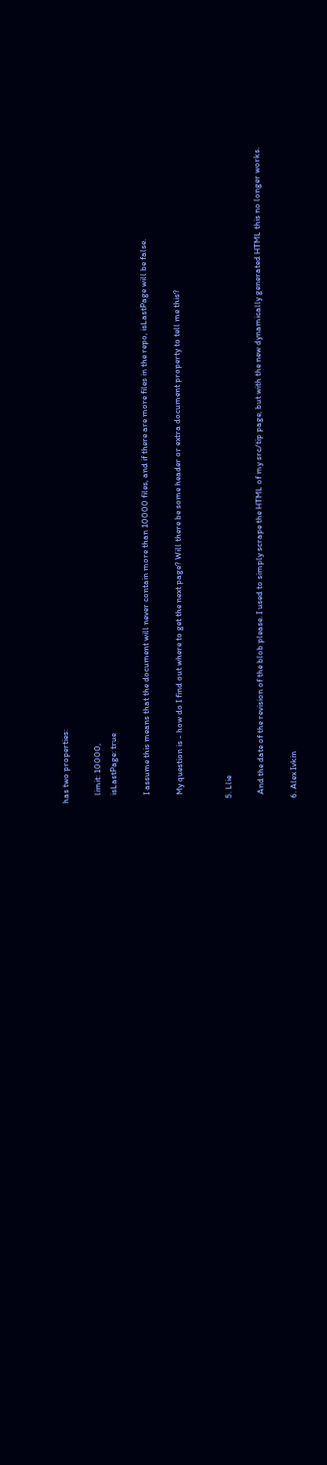has two properties:

    limit: 10000,
    isLastPage: true

    I assume this means that the document will never contain more than 10000 files, and if there are more files in the repo, isLastPage will be false.

    My question is - how do I find out where to get the next page? Will there be some header or extra document property to tell me this?


  5. Llie

    And the date of the revision of the blob please. I used to simply scrape the HTML of my src/tip page, but with the new dynamically generated HTML this no longer works.

  6. Alex Ivkin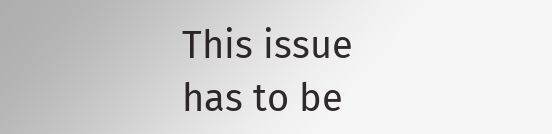This issue has to be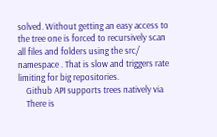solved. Without getting an easy access to the tree one is forced to recursively scan all files and folders using the src/ namespace . That is slow and triggers rate limiting for big repositories.
    Github API supports trees natively via
    There is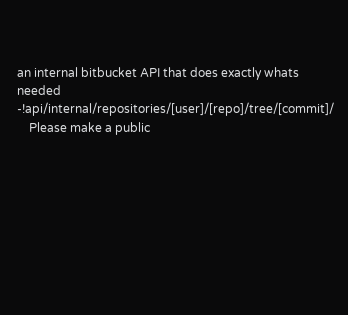an internal bitbucket API that does exactly whats needed -!api/internal/repositories/[user]/[repo]/tree/[commit]/
    Please make a public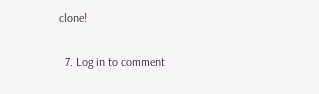clone!

  7. Log in to comment